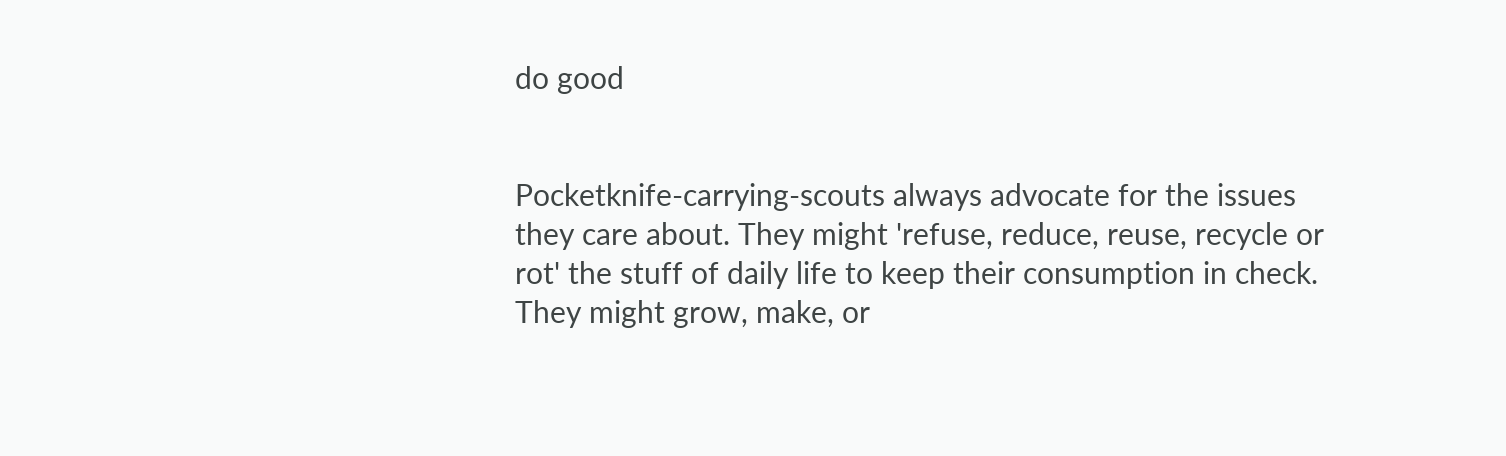do good


Pocketknife-carrying-scouts always advocate for the issues they care about. They might 'refuse, reduce, reuse, recycle or rot' the stuff of daily life to keep their consumption in check.  They might grow, make, or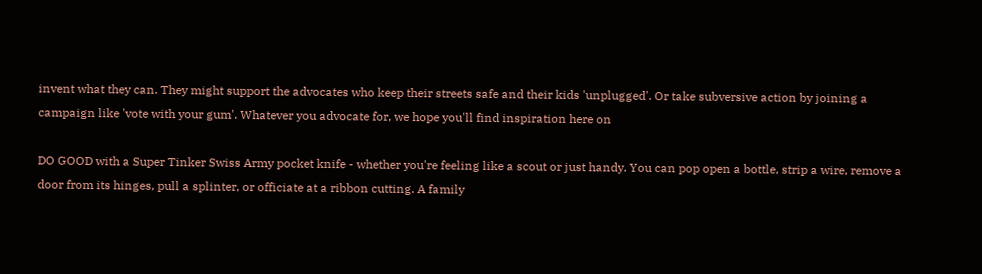invent what they can. They might support the advocates who keep their streets safe and their kids 'unplugged'. Or take subversive action by joining a campaign like 'vote with your gum'. Whatever you advocate for, we hope you'll find inspiration here on

DO GOOD with a Super Tinker Swiss Army pocket knife - whether you're feeling like a scout or just handy. You can pop open a bottle, strip a wire, remove a door from its hinges, pull a splinter, or officiate at a ribbon cutting. A family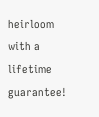heirloom with a lifetime guarantee!